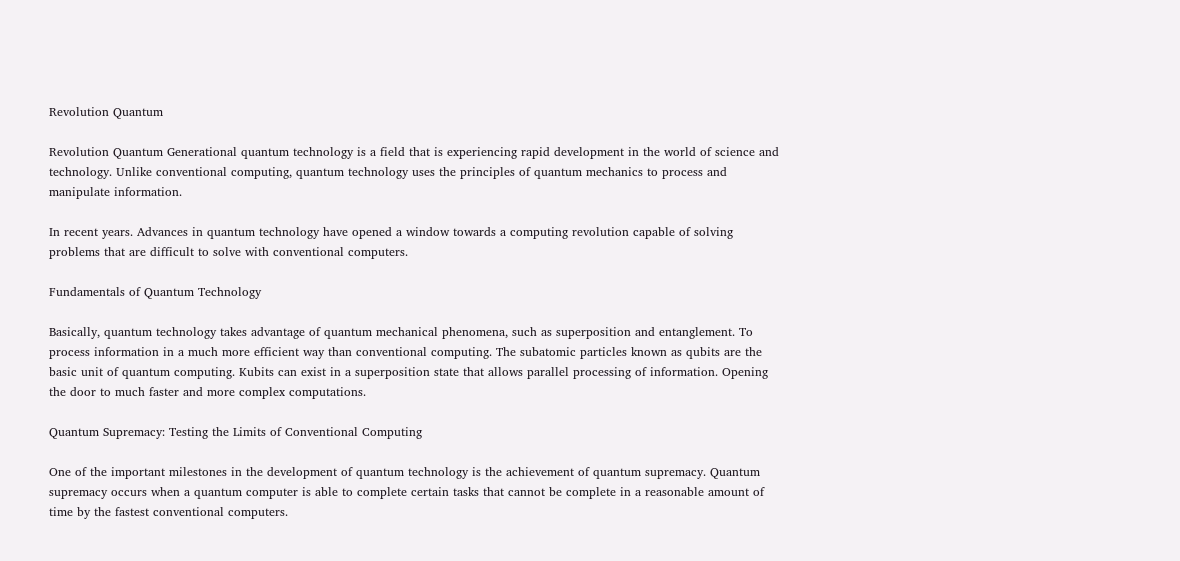Revolution Quantum

Revolution Quantum Generational quantum technology is a field that is experiencing rapid development in the world of science and technology. Unlike conventional computing, quantum technology uses the principles of quantum mechanics to process and manipulate information.

In recent years. Advances in quantum technology have opened a window towards a computing revolution capable of solving problems that are difficult to solve with conventional computers.

Fundamentals of Quantum Technology

Basically, quantum technology takes advantage of quantum mechanical phenomena, such as superposition and entanglement. To process information in a much more efficient way than conventional computing. The subatomic particles known as qubits are the basic unit of quantum computing. Kubits can exist in a superposition state that allows parallel processing of information. Opening the door to much faster and more complex computations.

Quantum Supremacy: Testing the Limits of Conventional Computing

One of the important milestones in the development of quantum technology is the achievement of quantum supremacy. Quantum supremacy occurs when a quantum computer is able to complete certain tasks that cannot be complete in a reasonable amount of time by the fastest conventional computers.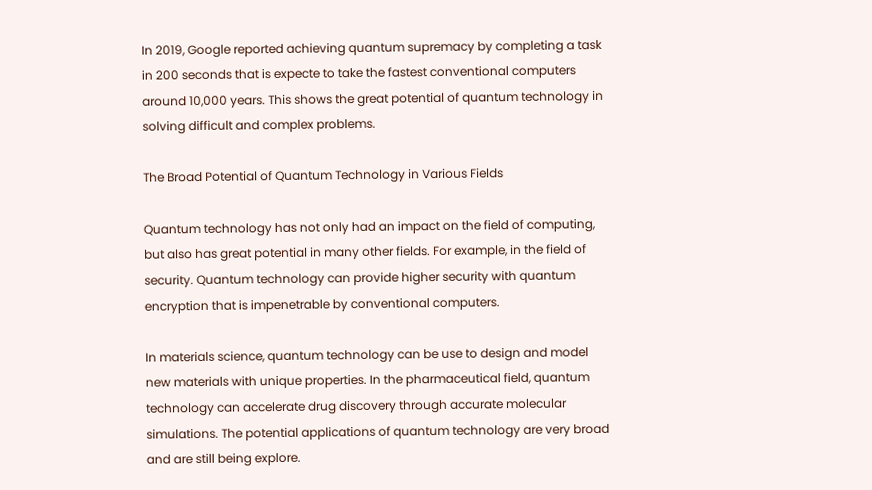In 2019, Google reported achieving quantum supremacy by completing a task in 200 seconds that is expecte to take the fastest conventional computers around 10,000 years. This shows the great potential of quantum technology in solving difficult and complex problems.

The Broad Potential of Quantum Technology in Various Fields

Quantum technology has not only had an impact on the field of computing, but also has great potential in many other fields. For example, in the field of security. Quantum technology can provide higher security with quantum encryption that is impenetrable by conventional computers.

In materials science, quantum technology can be use to design and model new materials with unique properties. In the pharmaceutical field, quantum technology can accelerate drug discovery through accurate molecular simulations. The potential applications of quantum technology are very broad and are still being explore.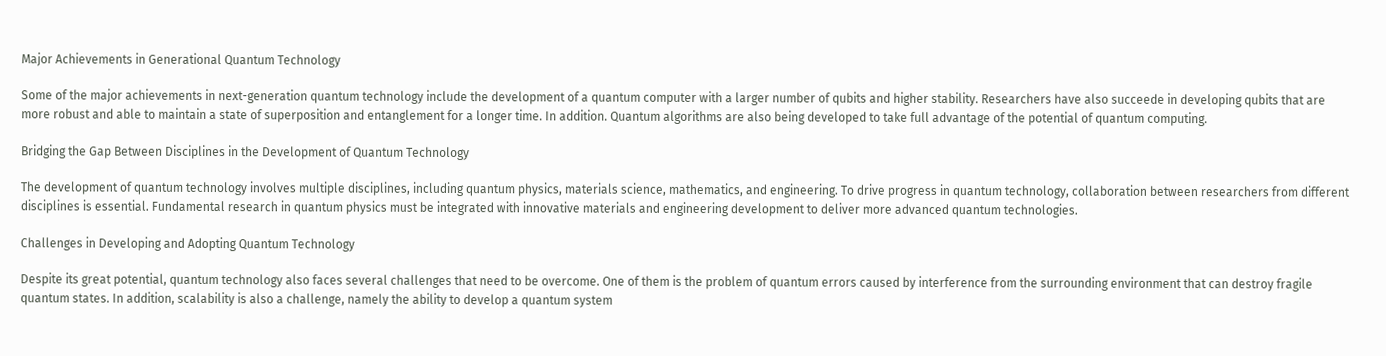Major Achievements in Generational Quantum Technology

Some of the major achievements in next-generation quantum technology include the development of a quantum computer with a larger number of qubits and higher stability. Researchers have also succeede in developing qubits that are more robust and able to maintain a state of superposition and entanglement for a longer time. In addition. Quantum algorithms are also being developed to take full advantage of the potential of quantum computing.

Bridging the Gap Between Disciplines in the Development of Quantum Technology

The development of quantum technology involves multiple disciplines, including quantum physics, materials science, mathematics, and engineering. To drive progress in quantum technology, collaboration between researchers from different disciplines is essential. Fundamental research in quantum physics must be integrated with innovative materials and engineering development to deliver more advanced quantum technologies.

Challenges in Developing and Adopting Quantum Technology

Despite its great potential, quantum technology also faces several challenges that need to be overcome. One of them is the problem of quantum errors caused by interference from the surrounding environment that can destroy fragile quantum states. In addition, scalability is also a challenge, namely the ability to develop a quantum system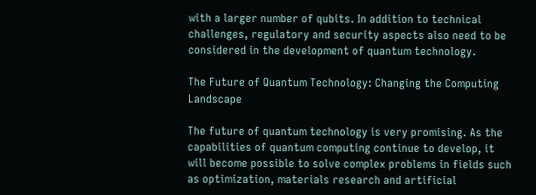with a larger number of qubits. In addition to technical challenges, regulatory and security aspects also need to be considered in the development of quantum technology.

The Future of Quantum Technology: Changing the Computing Landscape

The future of quantum technology is very promising. As the capabilities of quantum computing continue to develop, it will become possible to solve complex problems in fields such as optimization, materials research and artificial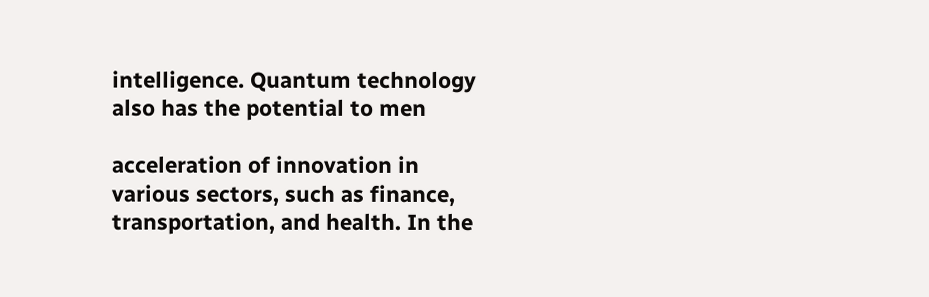intelligence. Quantum technology also has the potential to men

acceleration of innovation in various sectors, such as finance, transportation, and health. In the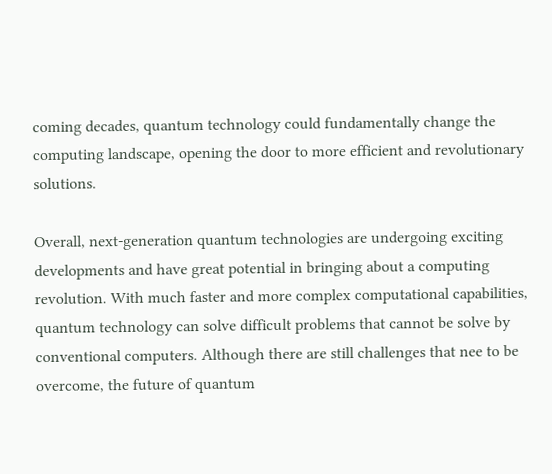coming decades, quantum technology could fundamentally change the computing landscape, opening the door to more efficient and revolutionary solutions.

Overall, next-generation quantum technologies are undergoing exciting developments and have great potential in bringing about a computing revolution. With much faster and more complex computational capabilities, quantum technology can solve difficult problems that cannot be solve by conventional computers. Although there are still challenges that nee to be overcome, the future of quantum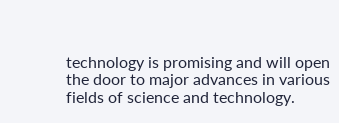technology is promising and will open the door to major advances in various fields of science and technology.